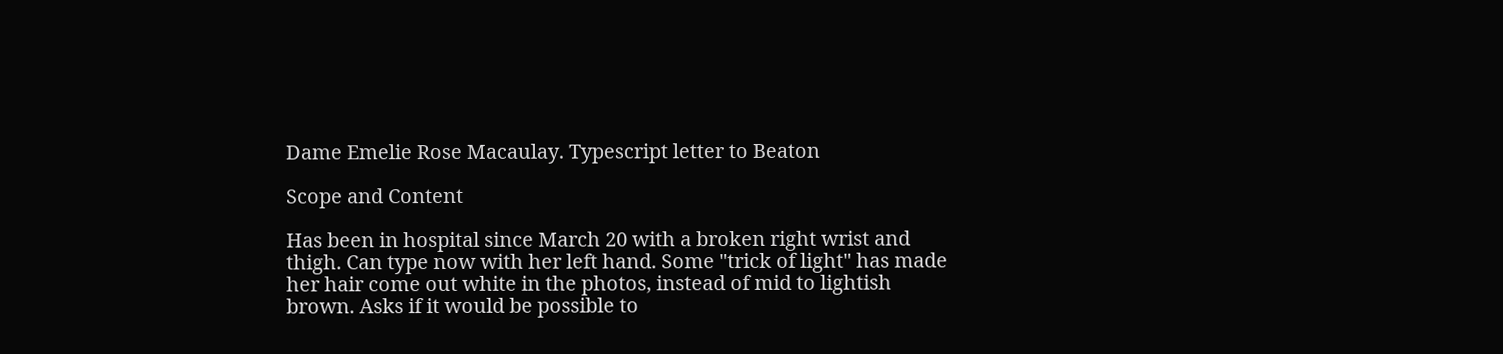Dame Emelie Rose Macaulay. Typescript letter to Beaton

Scope and Content

Has been in hospital since March 20 with a broken right wrist and thigh. Can type now with her left hand. Some "trick of light" has made her hair come out white in the photos, instead of mid to lightish brown. Asks if it would be possible to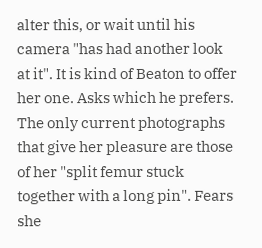alter this, or wait until his camera "has had another look at it". It is kind of Beaton to offer her one. Asks which he prefers. The only current photographs that give her pleasure are those of her "split femur stuck together with a long pin". Fears she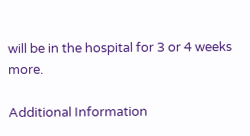will be in the hospital for 3 or 4 weeks more.

Additional Information